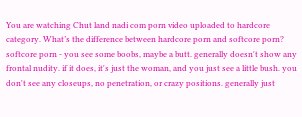You are watching Chut land nadi com porn video uploaded to hardcore category. What’s the difference between hardcore porn and softcore porn? softcore porn - you see some boobs, maybe a butt. generally doesn't show any frontal nudity. if it does, it's just the woman, and you just see a little bush. you don't see any closeups, no penetration, or crazy positions. generally just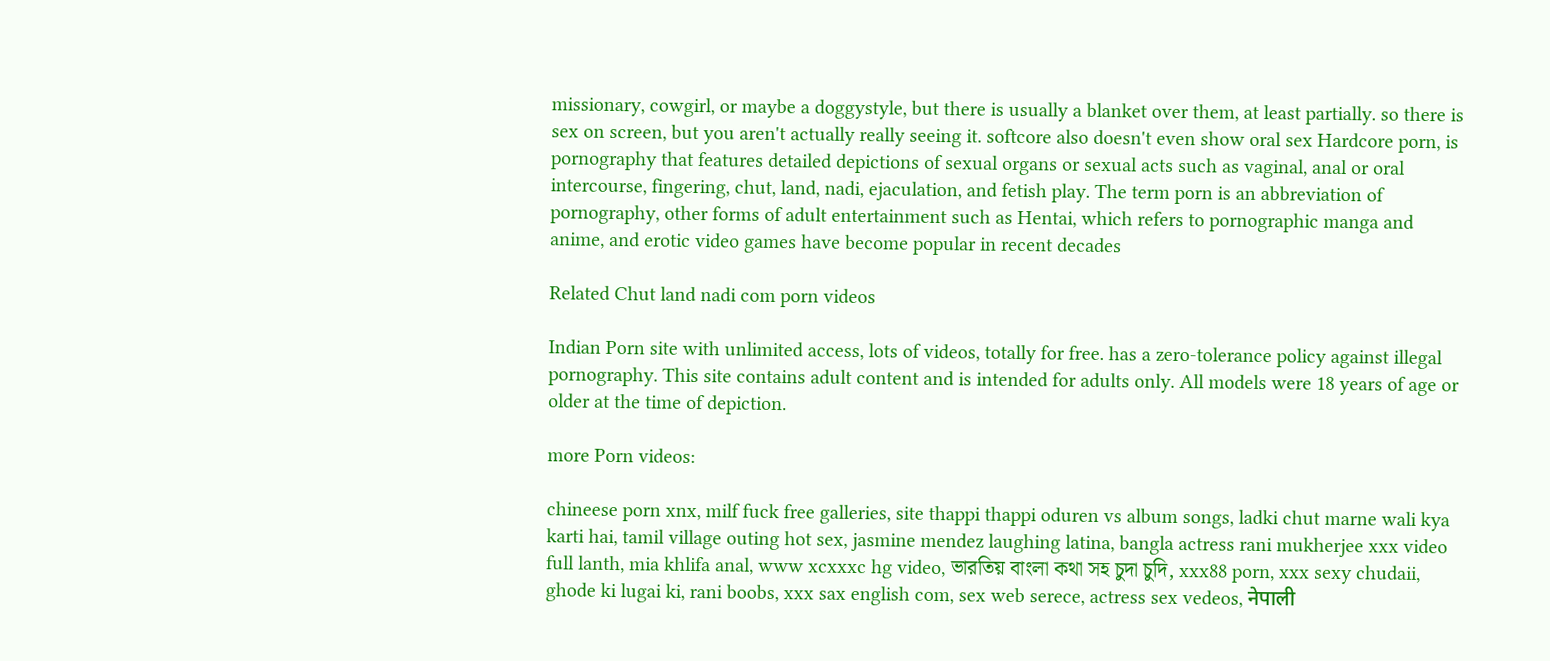missionary, cowgirl, or maybe a doggystyle, but there is usually a blanket over them, at least partially. so there is sex on screen, but you aren't actually really seeing it. softcore also doesn't even show oral sex Hardcore porn, is pornography that features detailed depictions of sexual organs or sexual acts such as vaginal, anal or oral intercourse, fingering, chut, land, nadi, ejaculation, and fetish play. The term porn is an abbreviation of pornography, other forms of adult entertainment such as Hentai, which refers to pornographic manga and anime, and erotic video games have become popular in recent decades

Related Chut land nadi com porn videos

Indian Porn site with unlimited access, lots of videos, totally for free. has a zero-tolerance policy against illegal pornography. This site contains adult content and is intended for adults only. All models were 18 years of age or older at the time of depiction.

more Porn videos:

chineese porn xnx, milf fuck free galleries, site thappi thappi oduren vs album songs, ladki chut marne wali kya karti hai, tamil village outing hot sex, jasmine mendez laughing latina, bangla actress rani mukherjee xxx video full lanth, mia khlifa anal, www xcxxxc hg video, ভারতিয় বাংলা কথা সহ চুদা চুদি, xxx88 porn, xxx sexy chudaii, ghode ki lugai ki, rani boobs, xxx sax english com, sex web serece, actress sex vedeos, नेपाली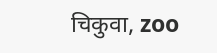चिकुवा, zoo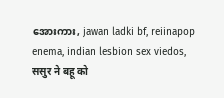အေားကား, jawan ladki bf, reiinapop enema, indian lesbion sex viedos, ससुर ने बहू को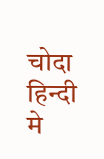चोदा हिन्दी मे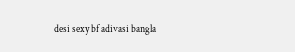desi sexy bf adivasi bangla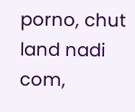porno, chut land nadi com,